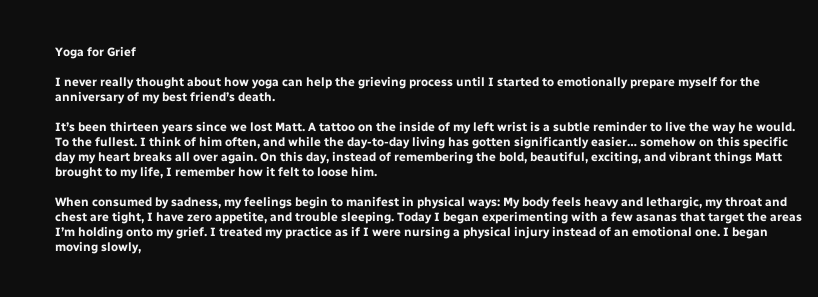Yoga for Grief

I never really thought about how yoga can help the grieving process until I started to emotionally prepare myself for the anniversary of my best friend’s death.

It’s been thirteen years since we lost Matt. A tattoo on the inside of my left wrist is a subtle reminder to live the way he would. To the fullest. I think of him often, and while the day-to-day living has gotten significantly easier… somehow on this specific day my heart breaks all over again. On this day, instead of remembering the bold, beautiful, exciting, and vibrant things Matt brought to my life, I remember how it felt to loose him.

When consumed by sadness, my feelings begin to manifest in physical ways: My body feels heavy and lethargic, my throat and chest are tight, I have zero appetite, and trouble sleeping. Today I began experimenting with a few asanas that target the areas I’m holding onto my grief. I treated my practice as if I were nursing a physical injury instead of an emotional one. I began moving slowly,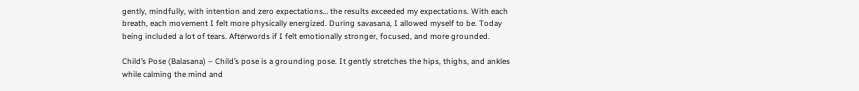gently, mindfully, with intention and zero expectations… the results exceeded my expectations. With each breath, each movement I felt more physically energized. During savasana, I allowed myself to be. Today being included a lot of tears. Afterwords if I felt emotionally stronger, focused, and more grounded.

Child’s Pose (Balasana) – Child’s pose is a grounding pose. It gently stretches the hips, thighs, and ankles while calming the mind and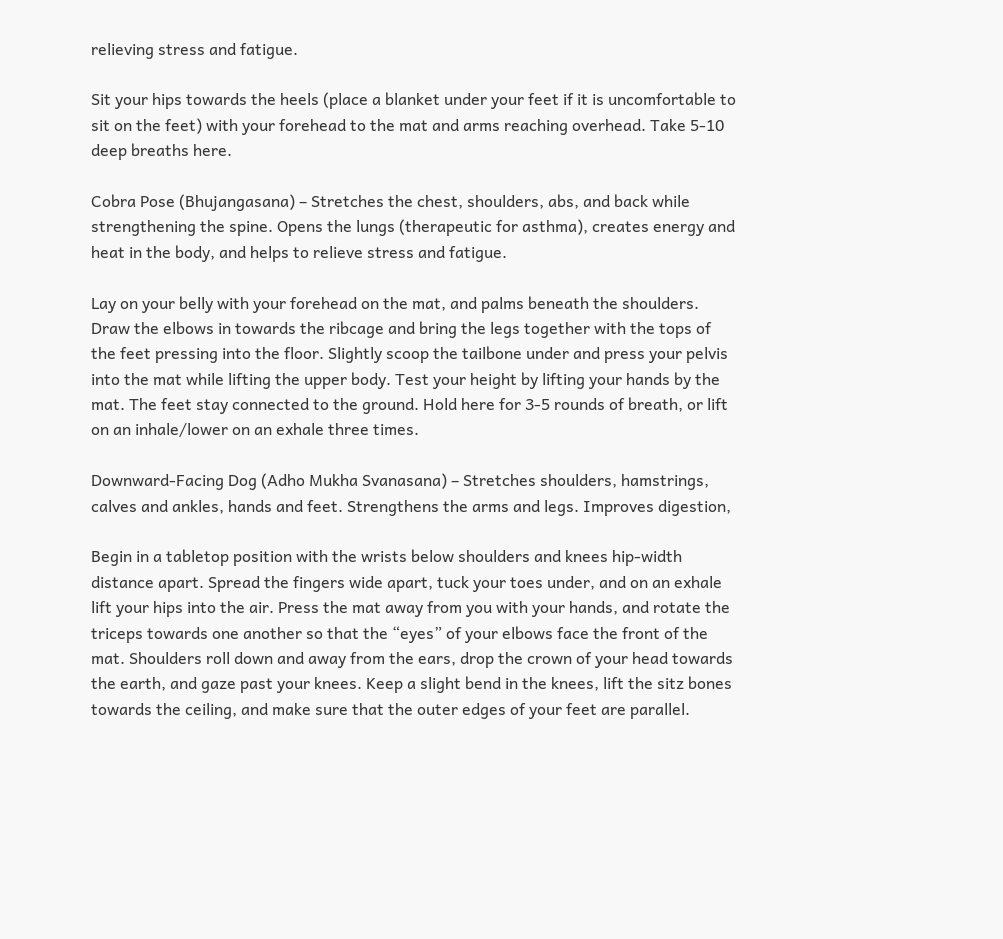relieving stress and fatigue.

Sit your hips towards the heels (place a blanket under your feet if it is uncomfortable to sit on the feet) with your forehead to the mat and arms reaching overhead. Take 5-10 deep breaths here.

Cobra Pose (Bhujangasana) – Stretches the chest, shoulders, abs, and back while strengthening the spine. Opens the lungs (therapeutic for asthma), creates energy and heat in the body, and helps to relieve stress and fatigue.

Lay on your belly with your forehead on the mat, and palms beneath the shoulders. Draw the elbows in towards the ribcage and bring the legs together with the tops of the feet pressing into the floor. Slightly scoop the tailbone under and press your pelvis into the mat while lifting the upper body. Test your height by lifting your hands by the mat. The feet stay connected to the ground. Hold here for 3-5 rounds of breath, or lift on an inhale/lower on an exhale three times.

Downward-Facing Dog (Adho Mukha Svanasana) – Stretches shoulders, hamstrings, calves and ankles, hands and feet. Strengthens the arms and legs. Improves digestion,

Begin in a tabletop position with the wrists below shoulders and knees hip-width distance apart. Spread the fingers wide apart, tuck your toes under, and on an exhale lift your hips into the air. Press the mat away from you with your hands, and rotate the triceps towards one another so that the “eyes” of your elbows face the front of the mat. Shoulders roll down and away from the ears, drop the crown of your head towards the earth, and gaze past your knees. Keep a slight bend in the knees, lift the sitz bones towards the ceiling, and make sure that the outer edges of your feet are parallel.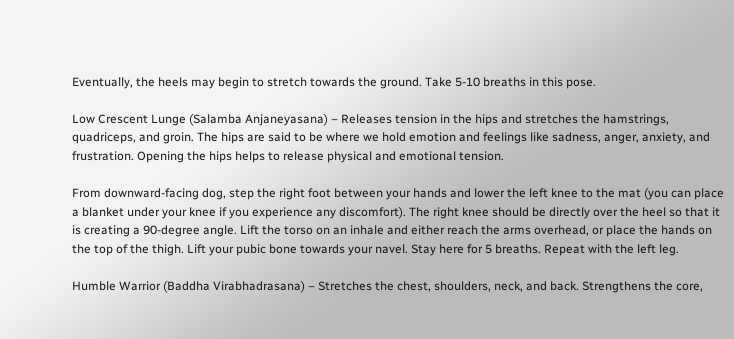Eventually, the heels may begin to stretch towards the ground. Take 5-10 breaths in this pose.

Low Crescent Lunge (Salamba Anjaneyasana) – Releases tension in the hips and stretches the hamstrings, quadriceps, and groin. The hips are said to be where we hold emotion and feelings like sadness, anger, anxiety, and frustration. Opening the hips helps to release physical and emotional tension.

From downward-facing dog, step the right foot between your hands and lower the left knee to the mat (you can place a blanket under your knee if you experience any discomfort). The right knee should be directly over the heel so that it is creating a 90-degree angle. Lift the torso on an inhale and either reach the arms overhead, or place the hands on the top of the thigh. Lift your pubic bone towards your navel. Stay here for 5 breaths. Repeat with the left leg.

Humble Warrior (Baddha Virabhadrasana) – Stretches the chest, shoulders, neck, and back. Strengthens the core,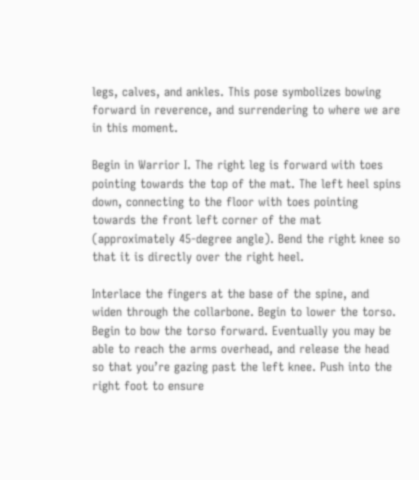legs, calves, and ankles. This pose symbolizes bowing forward in reverence, and surrendering to where we are in this moment.

Begin in Warrior I. The right leg is forward with toes pointing towards the top of the mat. The left heel spins down, connecting to the floor with toes pointing towards the front left corner of the mat (approximately 45-degree angle). Bend the right knee so that it is directly over the right heel.

Interlace the fingers at the base of the spine, and widen through the collarbone. Begin to lower the torso. Begin to bow the torso forward. Eventually you may be able to reach the arms overhead, and release the head so that you’re gazing past the left knee. Push into the right foot to ensure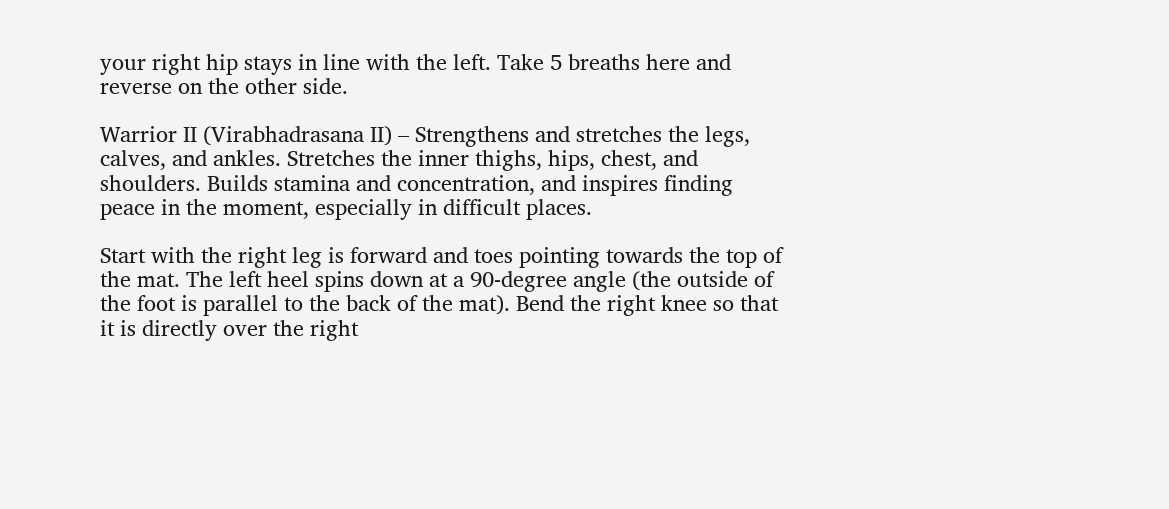your right hip stays in line with the left. Take 5 breaths here and reverse on the other side.

Warrior II (Virabhadrasana II) – Strengthens and stretches the legs, calves, and ankles. Stretches the inner thighs, hips, chest, and shoulders. Builds stamina and concentration, and inspires finding peace in the moment, especially in difficult places.

Start with the right leg is forward and toes pointing towards the top of the mat. The left heel spins down at a 90-degree angle (the outside of the foot is parallel to the back of the mat). Bend the right knee so that it is directly over the right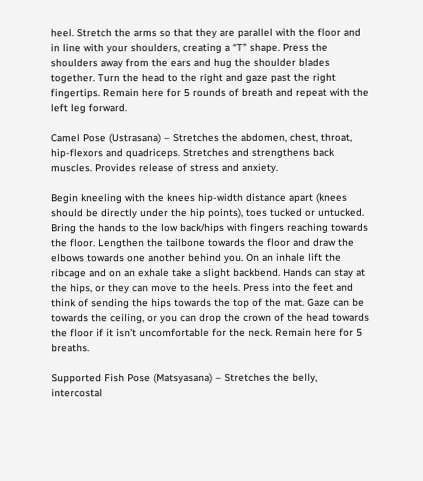heel. Stretch the arms so that they are parallel with the floor and in line with your shoulders, creating a “T” shape. Press the shoulders away from the ears and hug the shoulder blades together. Turn the head to the right and gaze past the right fingertips. Remain here for 5 rounds of breath and repeat with the left leg forward.

Camel Pose (Ustrasana) – Stretches the abdomen, chest, throat, hip-flexors and quadriceps. Stretches and strengthens back muscles. Provides release of stress and anxiety.

Begin kneeling with the knees hip-width distance apart (knees should be directly under the hip points), toes tucked or untucked. Bring the hands to the low back/hips with fingers reaching towards the floor. Lengthen the tailbone towards the floor and draw the elbows towards one another behind you. On an inhale lift the ribcage and on an exhale take a slight backbend. Hands can stay at the hips, or they can move to the heels. Press into the feet and think of sending the hips towards the top of the mat. Gaze can be towards the ceiling, or you can drop the crown of the head towards the floor if it isn’t uncomfortable for the neck. Remain here for 5 breaths.

Supported Fish Pose (Matsyasana) – Stretches the belly, intercostal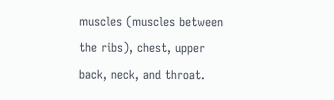muscles (muscles between the ribs), chest, upper back, neck, and throat.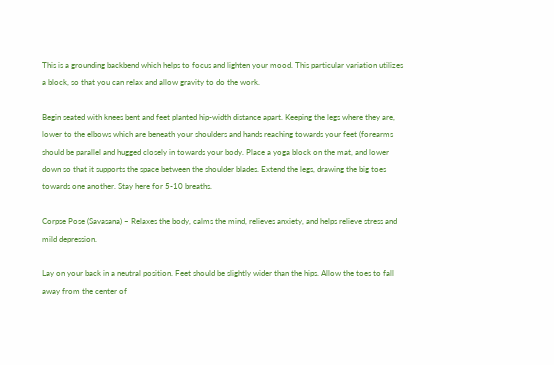This is a grounding backbend which helps to focus and lighten your mood. This particular variation utilizes a block, so that you can relax and allow gravity to do the work.

Begin seated with knees bent and feet planted hip-width distance apart. Keeping the legs where they are, lower to the elbows which are beneath your shoulders and hands reaching towards your feet (forearms should be parallel and hugged closely in towards your body. Place a yoga block on the mat, and lower down so that it supports the space between the shoulder blades. Extend the legs, drawing the big toes towards one another. Stay here for 5-10 breaths.

Corpse Pose (Savasana) – Relaxes the body, calms the mind, relieves anxiety, and helps relieve stress and mild depression.

Lay on your back in a neutral position. Feet should be slightly wider than the hips. Allow the toes to fall away from the center of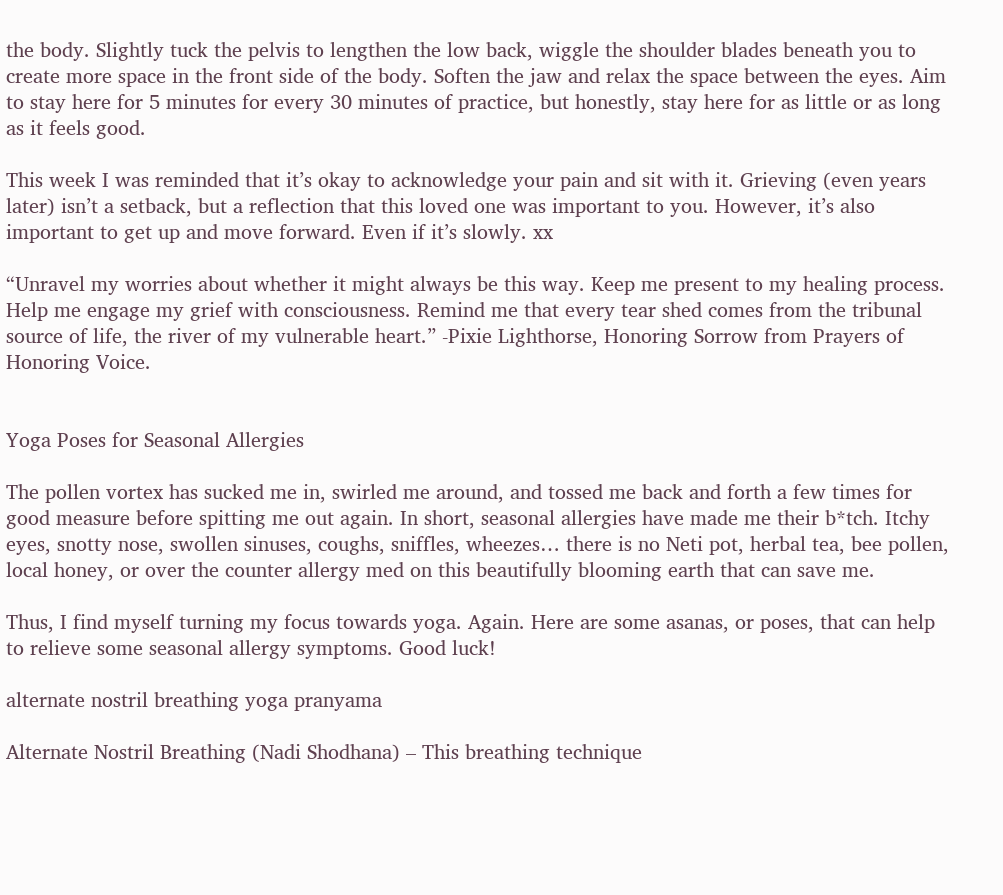the body. Slightly tuck the pelvis to lengthen the low back, wiggle the shoulder blades beneath you to create more space in the front side of the body. Soften the jaw and relax the space between the eyes. Aim to stay here for 5 minutes for every 30 minutes of practice, but honestly, stay here for as little or as long as it feels good.

This week I was reminded that it’s okay to acknowledge your pain and sit with it. Grieving (even years later) isn’t a setback, but a reflection that this loved one was important to you. However, it’s also important to get up and move forward. Even if it’s slowly. xx

“Unravel my worries about whether it might always be this way. Keep me present to my healing process. Help me engage my grief with consciousness. Remind me that every tear shed comes from the tribunal source of life, the river of my vulnerable heart.” -Pixie Lighthorse, Honoring Sorrow from Prayers of Honoring Voice.


Yoga Poses for Seasonal Allergies

The pollen vortex has sucked me in, swirled me around, and tossed me back and forth a few times for good measure before spitting me out again. In short, seasonal allergies have made me their b*tch. Itchy eyes, snotty nose, swollen sinuses, coughs, sniffles, wheezes… there is no Neti pot, herbal tea, bee pollen, local honey, or over the counter allergy med on this beautifully blooming earth that can save me.

Thus, I find myself turning my focus towards yoga. Again. Here are some asanas, or poses, that can help to relieve some seasonal allergy symptoms. Good luck!

alternate nostril breathing yoga pranyama

Alternate Nostril Breathing (Nadi Shodhana) – This breathing technique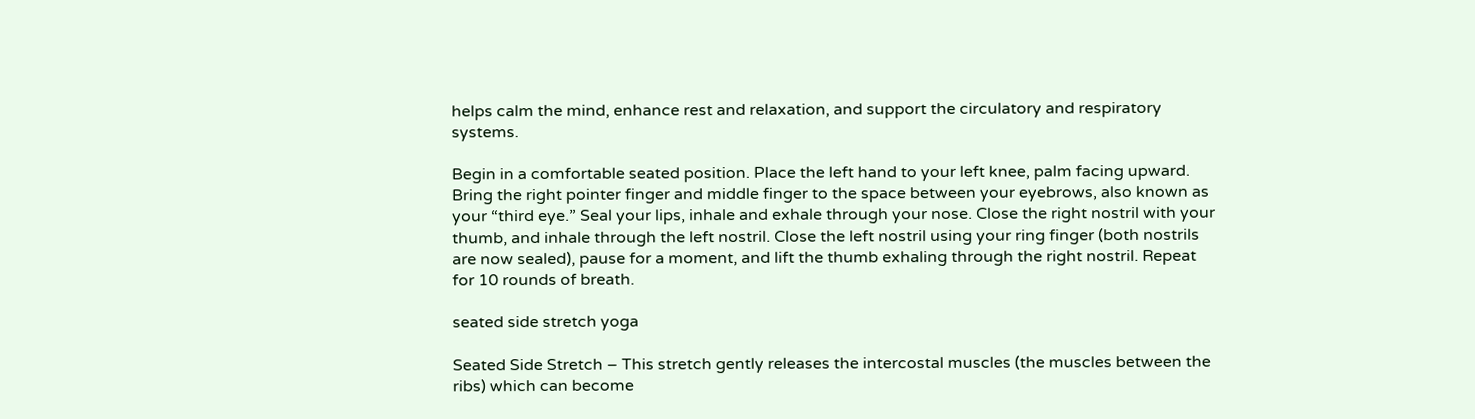helps calm the mind, enhance rest and relaxation, and support the circulatory and respiratory systems.

Begin in a comfortable seated position. Place the left hand to your left knee, palm facing upward. Bring the right pointer finger and middle finger to the space between your eyebrows, also known as your “third eye.” Seal your lips, inhale and exhale through your nose. Close the right nostril with your thumb, and inhale through the left nostril. Close the left nostril using your ring finger (both nostrils are now sealed), pause for a moment, and lift the thumb exhaling through the right nostril. Repeat for 10 rounds of breath.

seated side stretch yoga

Seated Side Stretch – This stretch gently releases the intercostal muscles (the muscles between the ribs) which can become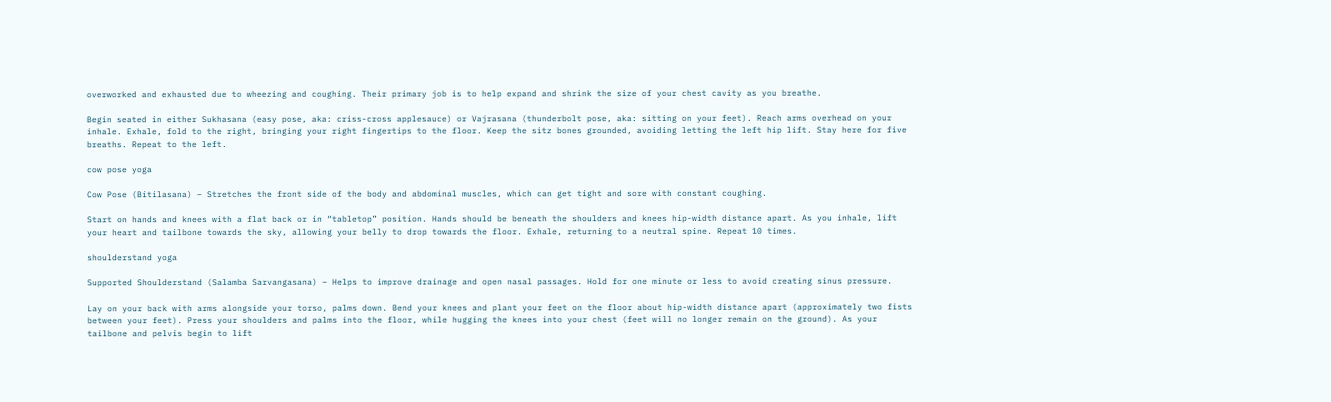overworked and exhausted due to wheezing and coughing. Their primary job is to help expand and shrink the size of your chest cavity as you breathe.

Begin seated in either Sukhasana (easy pose, aka: criss-cross applesauce) or Vajrasana (thunderbolt pose, aka: sitting on your feet). Reach arms overhead on your inhale. Exhale, fold to the right, bringing your right fingertips to the floor. Keep the sitz bones grounded, avoiding letting the left hip lift. Stay here for five breaths. Repeat to the left.

cow pose yoga

Cow Pose (Bitilasana) – Stretches the front side of the body and abdominal muscles, which can get tight and sore with constant coughing.

Start on hands and knees with a flat back or in “tabletop” position. Hands should be beneath the shoulders and knees hip-width distance apart. As you inhale, lift your heart and tailbone towards the sky, allowing your belly to drop towards the floor. Exhale, returning to a neutral spine. Repeat 10 times.

shoulderstand yoga

Supported Shoulderstand (Salamba Sarvangasana) – Helps to improve drainage and open nasal passages. Hold for one minute or less to avoid creating sinus pressure.

Lay on your back with arms alongside your torso, palms down. Bend your knees and plant your feet on the floor about hip-width distance apart (approximately two fists between your feet). Press your shoulders and palms into the floor, while hugging the knees into your chest (feet will no longer remain on the ground). As your tailbone and pelvis begin to lift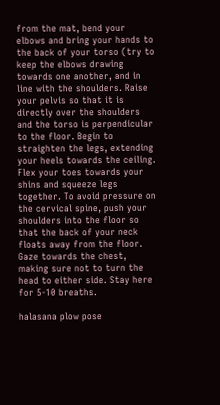from the mat, bend your elbows and bring your hands to the back of your torso (try to keep the elbows drawing towards one another, and in line with the shoulders. Raise your pelvis so that it is directly over the shoulders and the torso is perpendicular to the floor. Begin to straighten the legs, extending your heels towards the ceiling. Flex your toes towards your shins and squeeze legs together. To avoid pressure on the cervical spine, push your shoulders into the floor so that the back of your neck floats away from the floor. Gaze towards the chest, making sure not to turn the head to either side. Stay here for 5-10 breaths.

halasana plow pose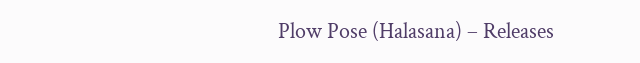Plow Pose (Halasana) – Releases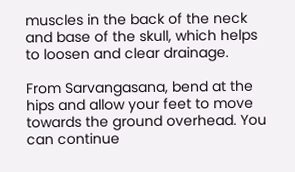muscles in the back of the neck and base of the skull, which helps to loosen and clear drainage.

From Sarvangasana, bend at the hips and allow your feet to move towards the ground overhead. You can continue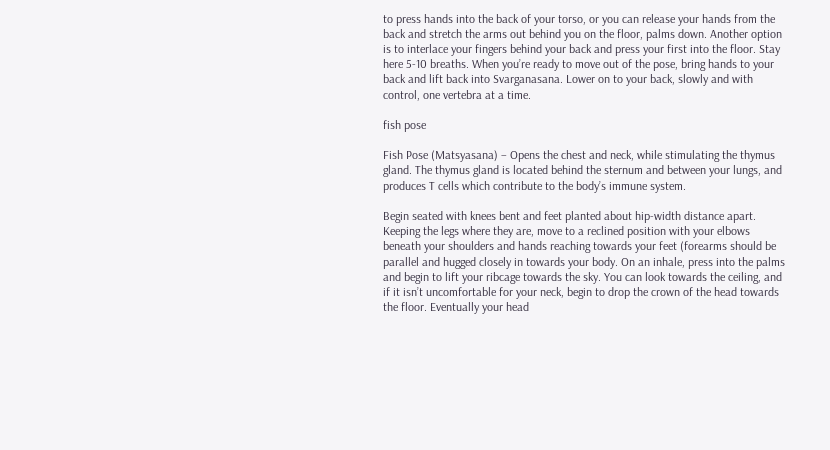to press hands into the back of your torso, or you can release your hands from the back and stretch the arms out behind you on the floor, palms down. Another option is to interlace your fingers behind your back and press your first into the floor. Stay here 5-10 breaths. When you’re ready to move out of the pose, bring hands to your back and lift back into Svarganasana. Lower on to your back, slowly and with control, one vertebra at a time.

fish pose

Fish Pose (Matsyasana) – Opens the chest and neck, while stimulating the thymus gland. The thymus gland is located behind the sternum and between your lungs, and produces T cells which contribute to the body’s immune system.

Begin seated with knees bent and feet planted about hip-width distance apart. Keeping the legs where they are, move to a reclined position with your elbows beneath your shoulders and hands reaching towards your feet (forearms should be parallel and hugged closely in towards your body. On an inhale, press into the palms and begin to lift your ribcage towards the sky. You can look towards the ceiling, and if it isn’t uncomfortable for your neck, begin to drop the crown of the head towards the floor. Eventually your head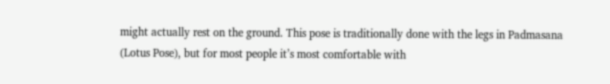might actually rest on the ground. This pose is traditionally done with the legs in Padmasana (Lotus Pose), but for most people it’s most comfortable with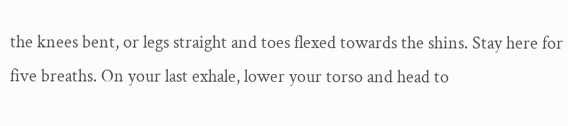the knees bent, or legs straight and toes flexed towards the shins. Stay here for five breaths. On your last exhale, lower your torso and head to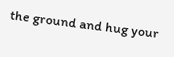the ground and hug your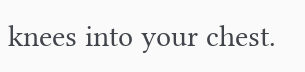knees into your chest.